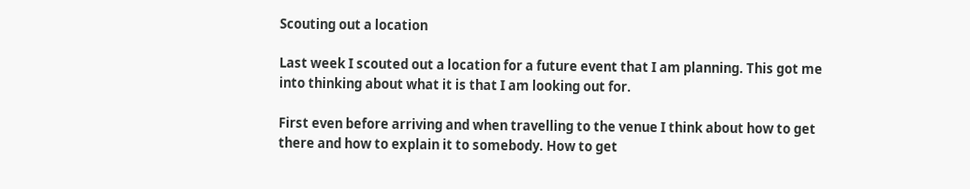Scouting out a location

Last week I scouted out a location for a future event that I am planning. This got me into thinking about what it is that I am looking out for.

First even before arriving and when travelling to the venue I think about how to get there and how to explain it to somebody. How to get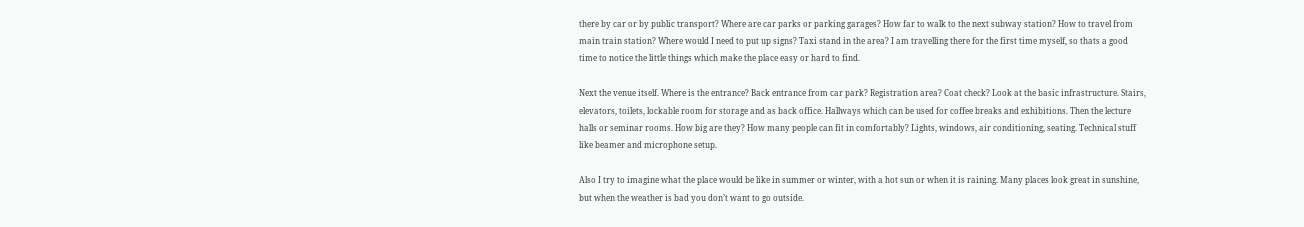there by car or by public transport? Where are car parks or parking garages? How far to walk to the next subway station? How to travel from main train station? Where would I need to put up signs? Taxi stand in the area? I am travelling there for the first time myself, so thats a good time to notice the little things which make the place easy or hard to find.

Next the venue itself. Where is the entrance? Back entrance from car park? Registration area? Coat check? Look at the basic infrastructure. Stairs, elevators, toilets, lockable room for storage and as back office. Hallways which can be used for coffee breaks and exhibitions. Then the lecture halls or seminar rooms. How big are they? How many people can fit in comfortably? Lights, windows, air conditioning, seating. Technical stuff like beamer and microphone setup.

Also I try to imagine what the place would be like in summer or winter, with a hot sun or when it is raining. Many places look great in sunshine, but when the weather is bad you don’t want to go outside.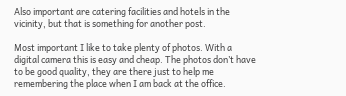Also important are catering facilities and hotels in the vicinity, but that is something for another post.

Most important I like to take plenty of photos. With a digital camera this is easy and cheap. The photos don’t have to be good quality, they are there just to help me remembering the place when I am back at the office.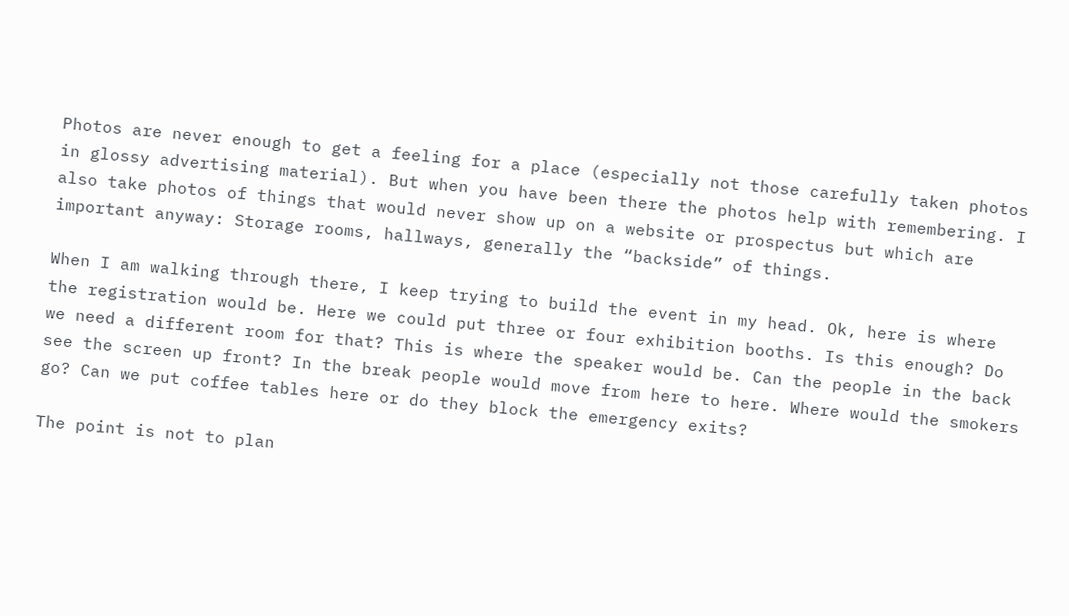Photos are never enough to get a feeling for a place (especially not those carefully taken photos in glossy advertising material). But when you have been there the photos help with remembering. I also take photos of things that would never show up on a website or prospectus but which are important anyway: Storage rooms, hallways, generally the “backside” of things.

When I am walking through there, I keep trying to build the event in my head. Ok, here is where the registration would be. Here we could put three or four exhibition booths. Is this enough? Do we need a different room for that? This is where the speaker would be. Can the people in the back see the screen up front? In the break people would move from here to here. Where would the smokers go? Can we put coffee tables here or do they block the emergency exits?

The point is not to plan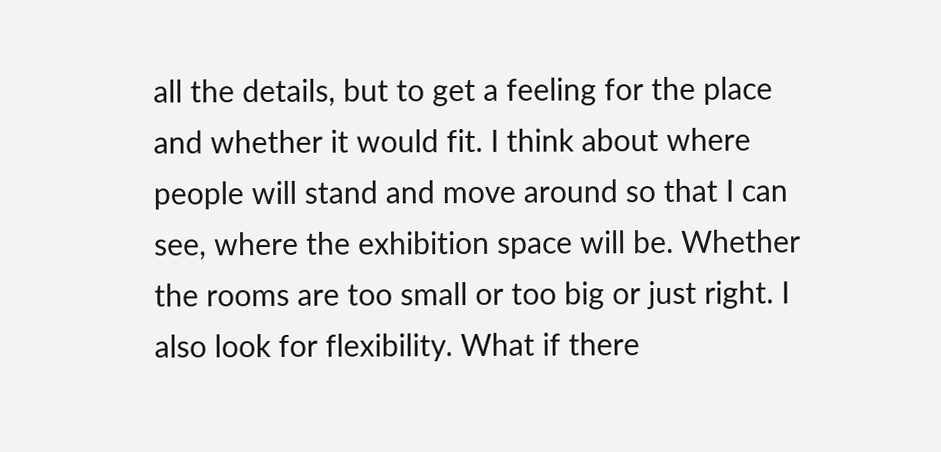all the details, but to get a feeling for the place and whether it would fit. I think about where people will stand and move around so that I can see, where the exhibition space will be. Whether the rooms are too small or too big or just right. I also look for flexibility. What if there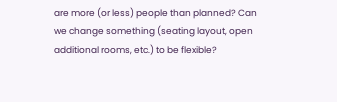are more (or less) people than planned? Can we change something (seating layout, open additional rooms, etc.) to be flexible?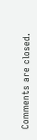Comments are closed.